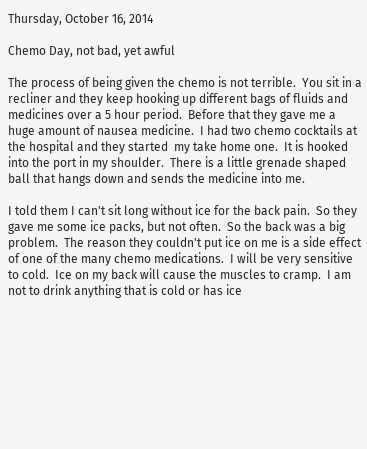Thursday, October 16, 2014

Chemo Day, not bad, yet awful

The process of being given the chemo is not terrible.  You sit in a recliner and they keep hooking up different bags of fluids and medicines over a 5 hour period.  Before that they gave me a huge amount of nausea medicine.  I had two chemo cocktails at the hospital and they started  my take home one.  It is hooked into the port in my shoulder.  There is a little grenade shaped ball that hangs down and sends the medicine into me.

I told them I can't sit long without ice for the back pain.  So they gave me some ice packs, but not often.  So the back was a big problem.  The reason they couldn't put ice on me is a side effect of one of the many chemo medications.  I will be very sensitive to cold.  Ice on my back will cause the muscles to cramp.  I am not to drink anything that is cold or has ice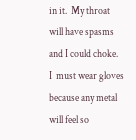in it.  My throat will have spasms and I could choke.  I  must wear gloves because any metal will feel so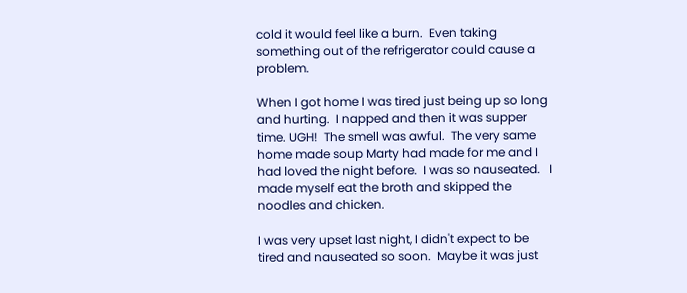cold it would feel like a burn.  Even taking something out of the refrigerator could cause a problem.

When I got home I was tired just being up so long and hurting.  I napped and then it was supper time. UGH!  The smell was awful.  The very same home made soup Marty had made for me and I had loved the night before.  I was so nauseated.   I made myself eat the broth and skipped the noodles and chicken.

I was very upset last night, I didn't expect to be tired and nauseated so soon.  Maybe it was just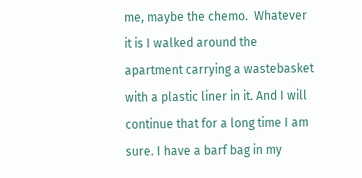me, maybe the chemo.  Whatever it is I walked around the apartment carrying a wastebasket with a plastic liner in it. And I will continue that for a long time I am sure. I have a barf bag in my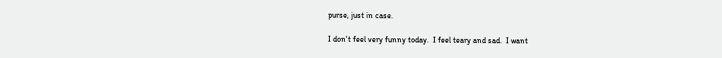purse, just in case.

I don't feel very funny today.  I feel teary and sad.  I want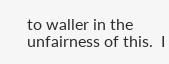to waller in the unfairness of this.  I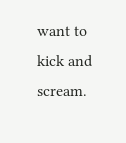want to kick and scream.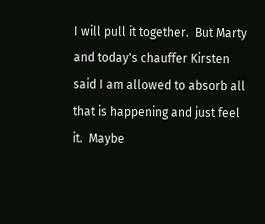I will pull it together.  But Marty and today's chauffer Kirsten said I am allowed to absorb all that is happening and just feel it.  Maybe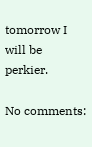tomorrow I will be perkier.

No comments: